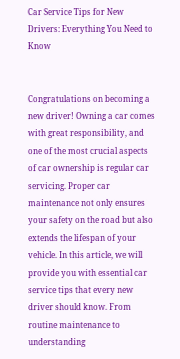Car Service Tips for New Drivers: Everything You Need to Know


Congratulations on becoming a new driver! Owning a car comes with great responsibility, and one of the most crucial aspects of car ownership is regular car servicing. Proper car maintenance not only ensures your safety on the road but also extends the lifespan of your vehicle. In this article, we will provide you with essential car service tips that every new driver should know. From routine maintenance to understanding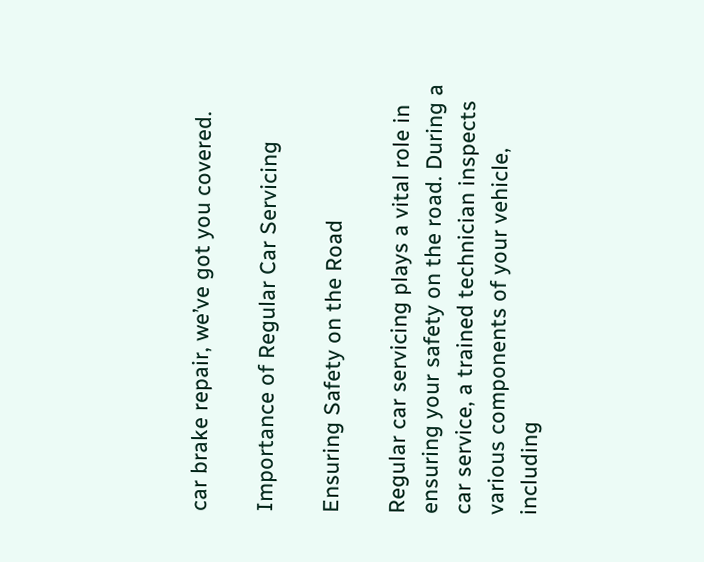car brake repair, we’ve got you covered.

Importance of Regular Car Servicing

Ensuring Safety on the Road

Regular car servicing plays a vital role in ensuring your safety on the road. During a car service, a trained technician inspects various components of your vehicle, including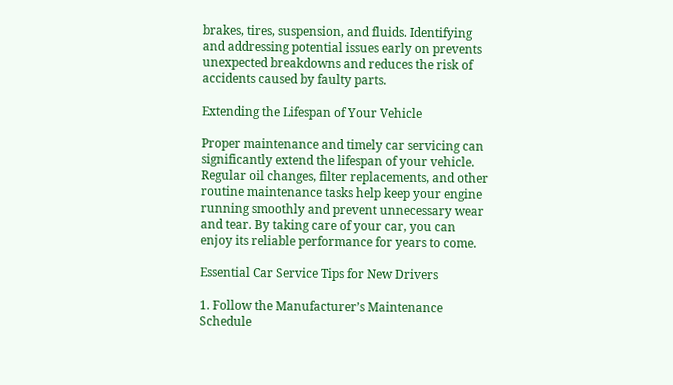brakes, tires, suspension, and fluids. Identifying and addressing potential issues early on prevents unexpected breakdowns and reduces the risk of accidents caused by faulty parts.

Extending the Lifespan of Your Vehicle

Proper maintenance and timely car servicing can significantly extend the lifespan of your vehicle. Regular oil changes, filter replacements, and other routine maintenance tasks help keep your engine running smoothly and prevent unnecessary wear and tear. By taking care of your car, you can enjoy its reliable performance for years to come.

Essential Car Service Tips for New Drivers

1. Follow the Manufacturer’s Maintenance Schedule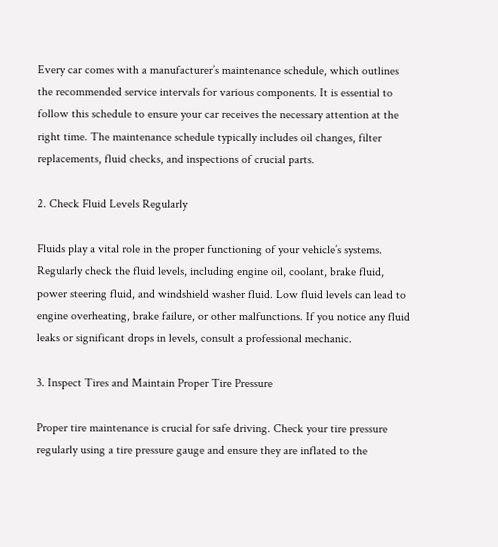Every car comes with a manufacturer’s maintenance schedule, which outlines the recommended service intervals for various components. It is essential to follow this schedule to ensure your car receives the necessary attention at the right time. The maintenance schedule typically includes oil changes, filter replacements, fluid checks, and inspections of crucial parts.

2. Check Fluid Levels Regularly

Fluids play a vital role in the proper functioning of your vehicle’s systems. Regularly check the fluid levels, including engine oil, coolant, brake fluid, power steering fluid, and windshield washer fluid. Low fluid levels can lead to engine overheating, brake failure, or other malfunctions. If you notice any fluid leaks or significant drops in levels, consult a professional mechanic.

3. Inspect Tires and Maintain Proper Tire Pressure

Proper tire maintenance is crucial for safe driving. Check your tire pressure regularly using a tire pressure gauge and ensure they are inflated to the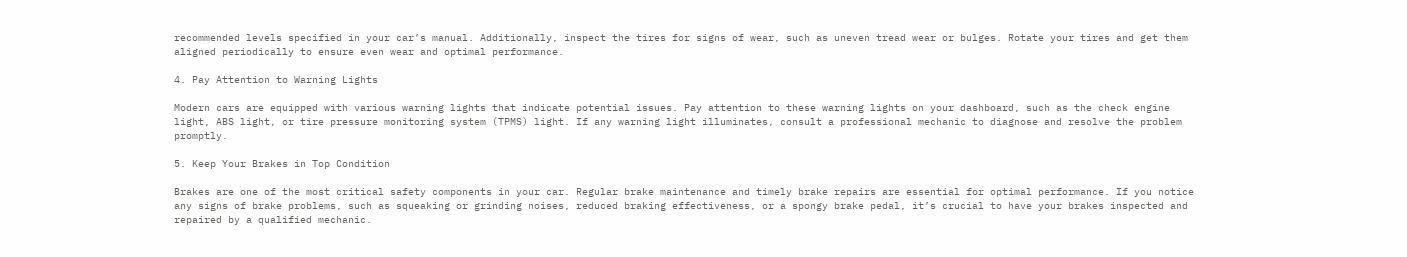recommended levels specified in your car’s manual. Additionally, inspect the tires for signs of wear, such as uneven tread wear or bulges. Rotate your tires and get them aligned periodically to ensure even wear and optimal performance.

4. Pay Attention to Warning Lights

Modern cars are equipped with various warning lights that indicate potential issues. Pay attention to these warning lights on your dashboard, such as the check engine light, ABS light, or tire pressure monitoring system (TPMS) light. If any warning light illuminates, consult a professional mechanic to diagnose and resolve the problem promptly.

5. Keep Your Brakes in Top Condition

Brakes are one of the most critical safety components in your car. Regular brake maintenance and timely brake repairs are essential for optimal performance. If you notice any signs of brake problems, such as squeaking or grinding noises, reduced braking effectiveness, or a spongy brake pedal, it’s crucial to have your brakes inspected and repaired by a qualified mechanic.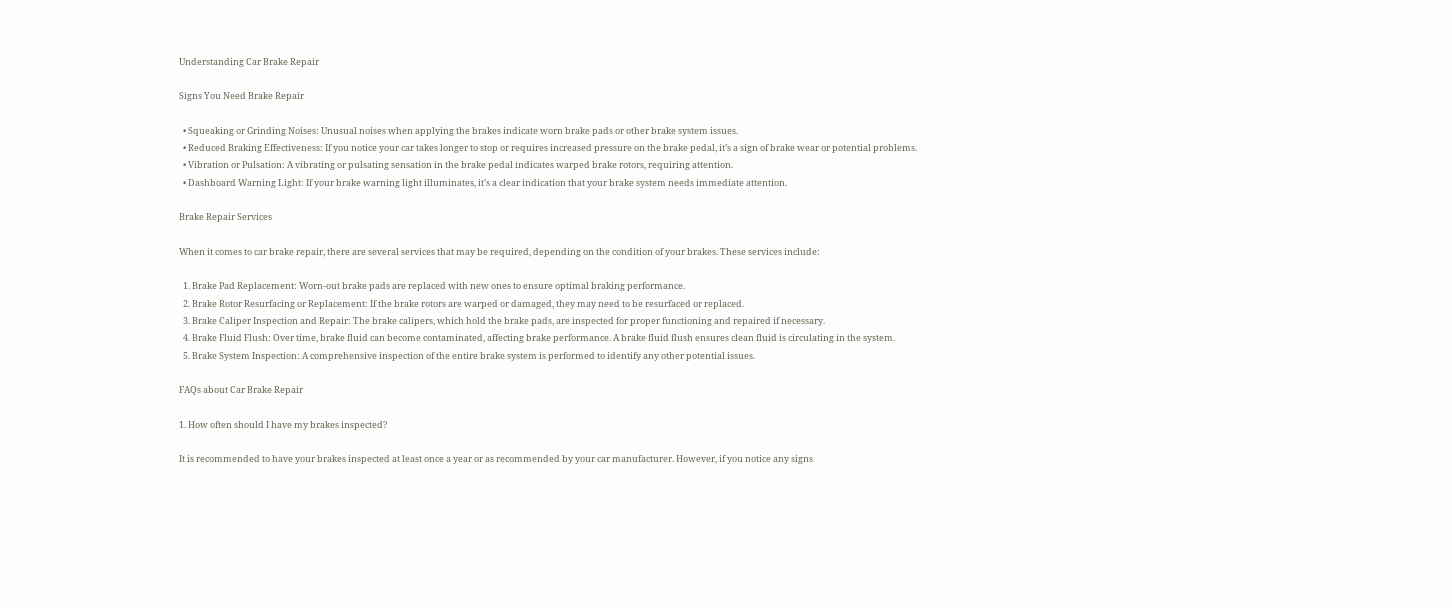Understanding Car Brake Repair

Signs You Need Brake Repair

  • Squeaking or Grinding Noises: Unusual noises when applying the brakes indicate worn brake pads or other brake system issues.
  • Reduced Braking Effectiveness: If you notice your car takes longer to stop or requires increased pressure on the brake pedal, it’s a sign of brake wear or potential problems.
  • Vibration or Pulsation: A vibrating or pulsating sensation in the brake pedal indicates warped brake rotors, requiring attention.
  • Dashboard Warning Light: If your brake warning light illuminates, it’s a clear indication that your brake system needs immediate attention.

Brake Repair Services

When it comes to car brake repair, there are several services that may be required, depending on the condition of your brakes. These services include:

  1. Brake Pad Replacement: Worn-out brake pads are replaced with new ones to ensure optimal braking performance.
  2. Brake Rotor Resurfacing or Replacement: If the brake rotors are warped or damaged, they may need to be resurfaced or replaced.
  3. Brake Caliper Inspection and Repair: The brake calipers, which hold the brake pads, are inspected for proper functioning and repaired if necessary.
  4. Brake Fluid Flush: Over time, brake fluid can become contaminated, affecting brake performance. A brake fluid flush ensures clean fluid is circulating in the system.
  5. Brake System Inspection: A comprehensive inspection of the entire brake system is performed to identify any other potential issues.

FAQs about Car Brake Repair

1. How often should I have my brakes inspected?

It is recommended to have your brakes inspected at least once a year or as recommended by your car manufacturer. However, if you notice any signs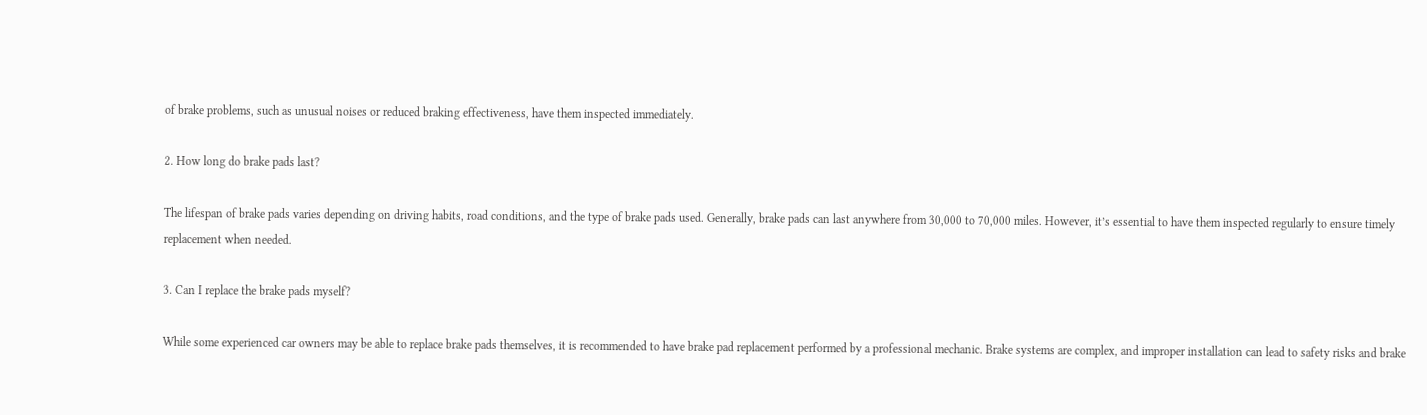of brake problems, such as unusual noises or reduced braking effectiveness, have them inspected immediately.

2. How long do brake pads last?

The lifespan of brake pads varies depending on driving habits, road conditions, and the type of brake pads used. Generally, brake pads can last anywhere from 30,000 to 70,000 miles. However, it’s essential to have them inspected regularly to ensure timely replacement when needed.

3. Can I replace the brake pads myself?

While some experienced car owners may be able to replace brake pads themselves, it is recommended to have brake pad replacement performed by a professional mechanic. Brake systems are complex, and improper installation can lead to safety risks and brake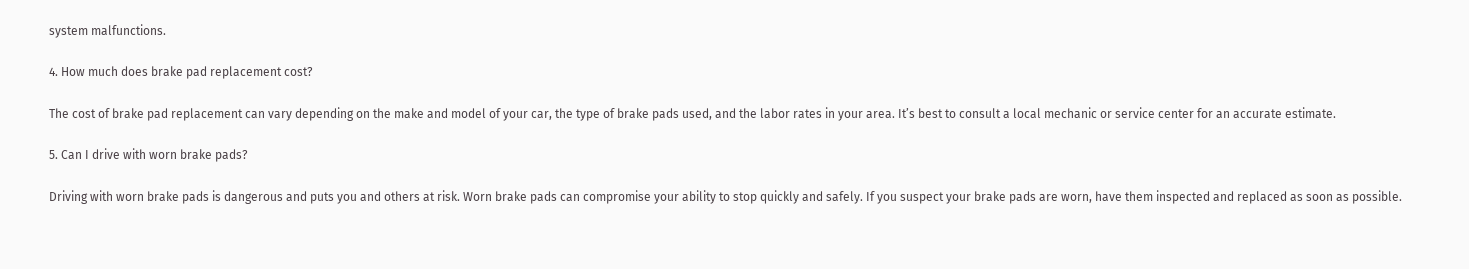system malfunctions.

4. How much does brake pad replacement cost?

The cost of brake pad replacement can vary depending on the make and model of your car, the type of brake pads used, and the labor rates in your area. It’s best to consult a local mechanic or service center for an accurate estimate.

5. Can I drive with worn brake pads?

Driving with worn brake pads is dangerous and puts you and others at risk. Worn brake pads can compromise your ability to stop quickly and safely. If you suspect your brake pads are worn, have them inspected and replaced as soon as possible.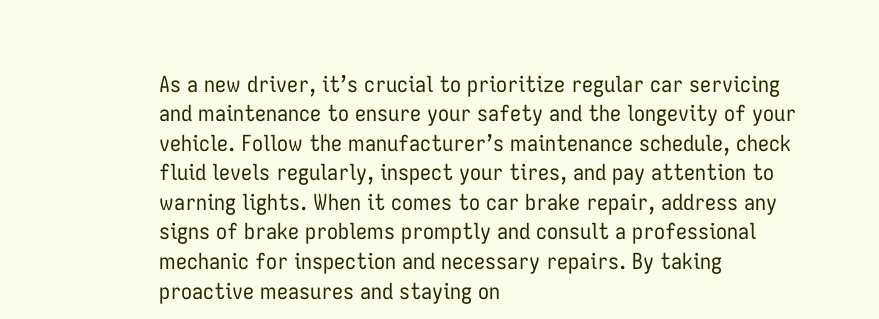As a new driver, it’s crucial to prioritize regular car servicing and maintenance to ensure your safety and the longevity of your vehicle. Follow the manufacturer’s maintenance schedule, check fluid levels regularly, inspect your tires, and pay attention to warning lights. When it comes to car brake repair, address any signs of brake problems promptly and consult a professional mechanic for inspection and necessary repairs. By taking proactive measures and staying on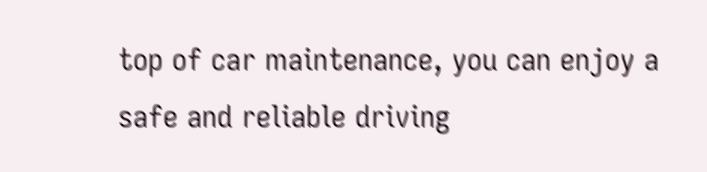top of car maintenance, you can enjoy a safe and reliable driving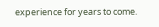experience for years to come.